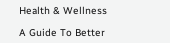Health & Wellness

A Guide To Better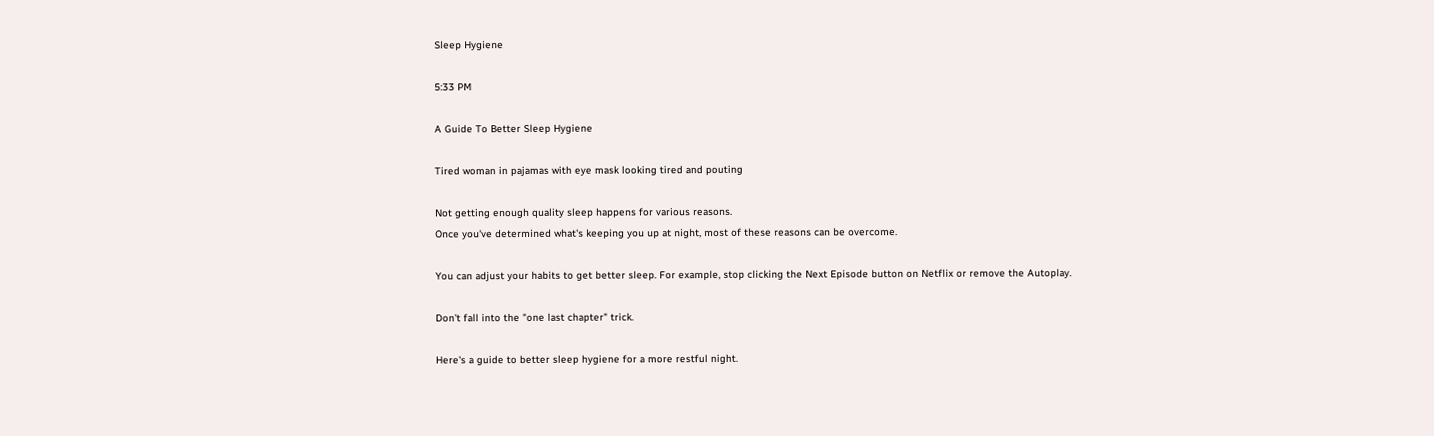Sleep Hygiene

5:33 PM

A Guide To Better Sleep Hygiene

Tired woman in pajamas with eye mask looking tired and pouting

Not getting enough quality sleep happens for various reasons.
Once you've determined what's keeping you up at night, most of these reasons can be overcome.

You can adjust your habits to get better sleep. For example, stop clicking the Next Episode button on Netflix or remove the Autoplay.

Don't fall into the "one last chapter" trick.

Here's a guide to better sleep hygiene for a more restful night.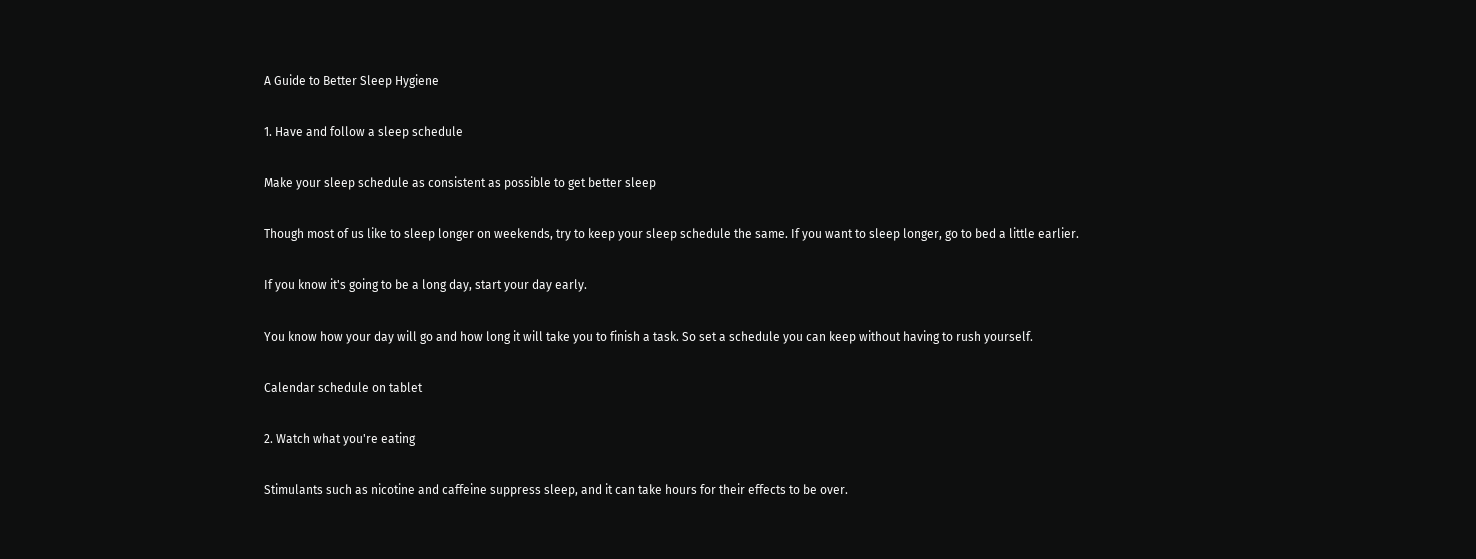A Guide to Better Sleep Hygiene

1. Have and follow a sleep schedule

Make your sleep schedule as consistent as possible to get better sleep

Though most of us like to sleep longer on weekends, try to keep your sleep schedule the same. If you want to sleep longer, go to bed a little earlier.

If you know it's going to be a long day, start your day early.

You know how your day will go and how long it will take you to finish a task. So set a schedule you can keep without having to rush yourself.

Calendar schedule on tablet

2. Watch what you're eating

Stimulants such as nicotine and caffeine suppress sleep, and it can take hours for their effects to be over.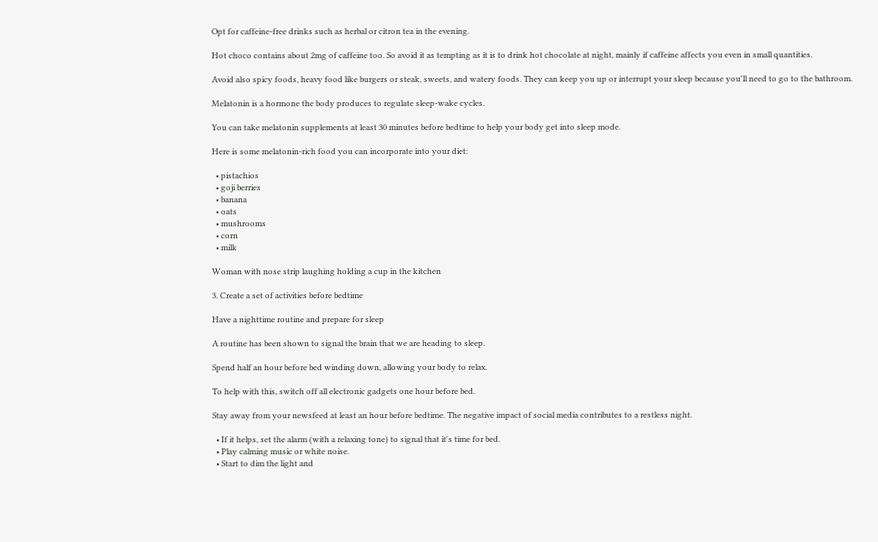Opt for caffeine-free drinks such as herbal or citron tea in the evening.

Hot choco contains about 2mg of caffeine too. So avoid it as tempting as it is to drink hot chocolate at night, mainly if caffeine affects you even in small quantities.

Avoid also spicy foods, heavy food like burgers or steak, sweets, and watery foods. They can keep you up or interrupt your sleep because you'll need to go to the bathroom.

Melatonin is a hormone the body produces to regulate sleep-wake cycles.

You can take melatonin supplements at least 30 minutes before bedtime to help your body get into sleep mode.

Here is some melatonin-rich food you can incorporate into your diet:

  • pistachios
  • goji berries
  • banana
  • oats
  • mushrooms
  • corn
  • milk

Woman with nose strip laughing holding a cup in the kitchen

3. Create a set of activities before bedtime

Have a nighttime routine and prepare for sleep

A routine has been shown to signal the brain that we are heading to sleep.

Spend half an hour before bed winding down, allowing your body to relax.

To help with this, switch off all electronic gadgets one hour before bed.

Stay away from your newsfeed at least an hour before bedtime. The negative impact of social media contributes to a restless night.

  • If it helps, set the alarm (with a relaxing tone) to signal that it's time for bed.
  • Play calming music or white noise.
  • Start to dim the light and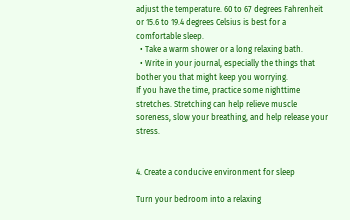adjust the temperature. 60 to 67 degrees Fahrenheit or 15.6 to 19.4 degrees Celsius is best for a comfortable sleep.
  • Take a warm shower or a long relaxing bath.
  • Write in your journal, especially the things that bother you that might keep you worrying.
If you have the time, practice some nighttime stretches. Stretching can help relieve muscle soreness, slow your breathing, and help release your stress.


4. Create a conducive environment for sleep

Turn your bedroom into a relaxing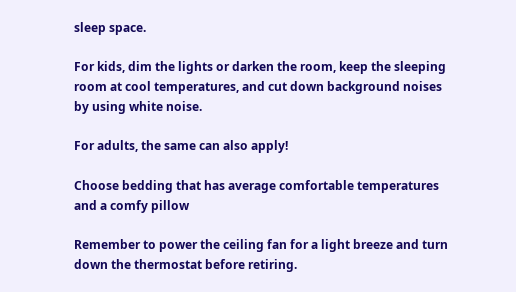sleep space.

For kids, dim the lights or darken the room, keep the sleeping room at cool temperatures, and cut down background noises by using white noise.

For adults, the same can also apply!

Choose bedding that has average comfortable temperatures and a comfy pillow

Remember to power the ceiling fan for a light breeze and turn down the thermostat before retiring.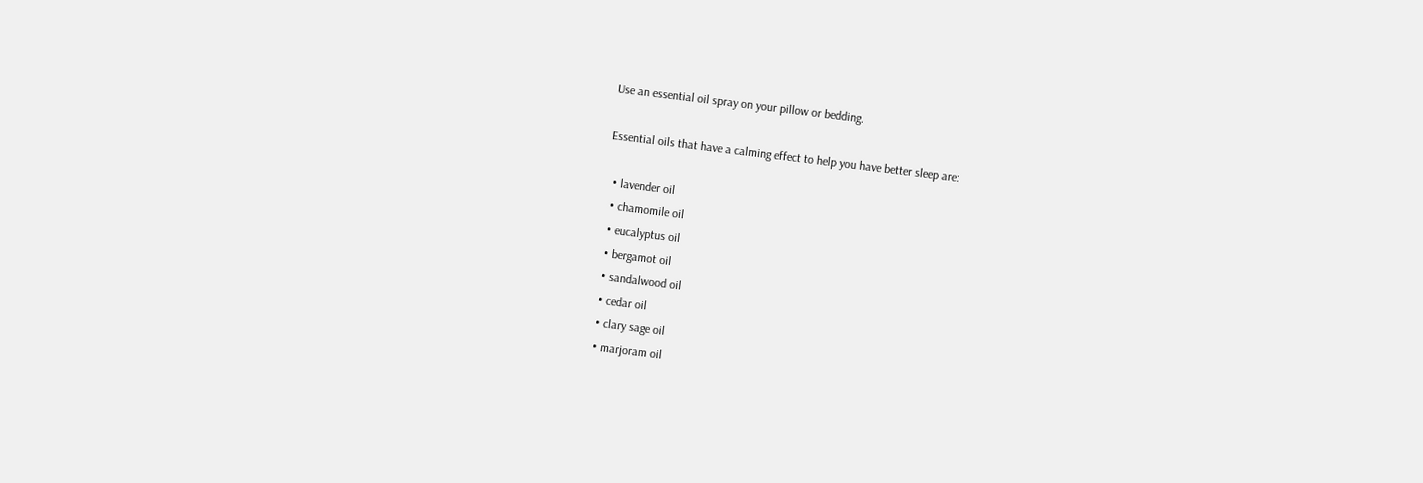Use an essential oil spray on your pillow or bedding.

Essential oils that have a calming effect to help you have better sleep are:

  • lavender oil
  • chamomile oil
  • eucalyptus oil
  • bergamot oil
  • sandalwood oil
  • cedar oil
  • clary sage oil
  • marjoram oil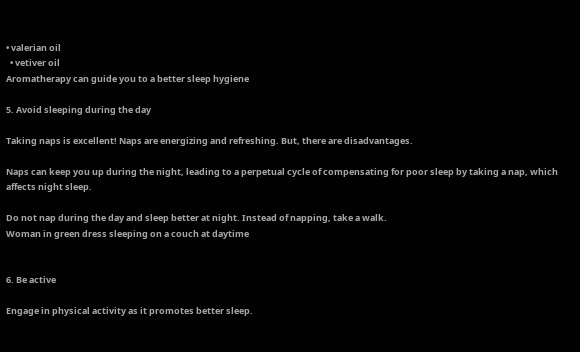• valerian oil
  • vetiver oil
Aromatherapy can guide you to a better sleep hygiene

5. Avoid sleeping during the day

Taking naps is excellent! Naps are energizing and refreshing. But, there are disadvantages.

Naps can keep you up during the night, leading to a perpetual cycle of compensating for poor sleep by taking a nap, which affects night sleep.

Do not nap during the day and sleep better at night. Instead of napping, take a walk.
Woman in green dress sleeping on a couch at daytime


6. Be active

Engage in physical activity as it promotes better sleep.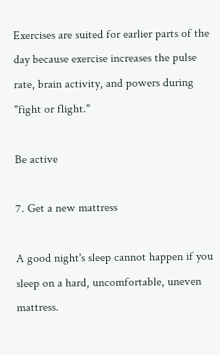Exercises are suited for earlier parts of the day because exercise increases the pulse rate, brain activity, and powers during "fight or flight."

Be active

7. Get a new mattress

A good night's sleep cannot happen if you sleep on a hard, uncomfortable, uneven mattress.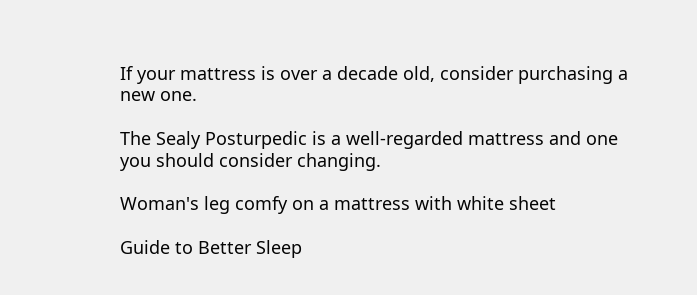If your mattress is over a decade old, consider purchasing a new one.

The Sealy Posturpedic is a well-regarded mattress and one you should consider changing.

Woman's leg comfy on a mattress with white sheet

Guide to Better Sleep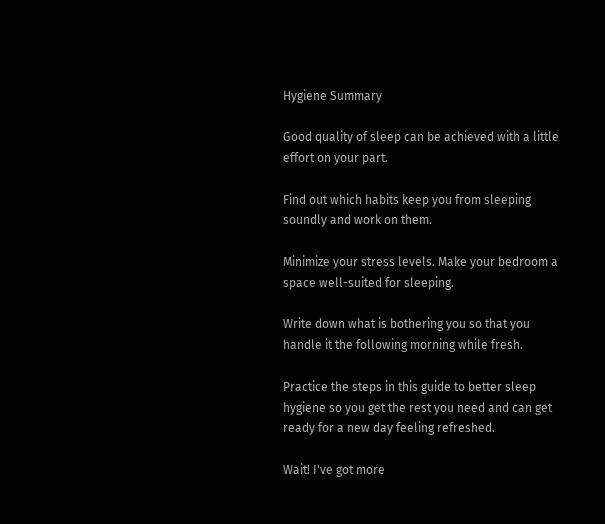Hygiene Summary

Good quality of sleep can be achieved with a little effort on your part.

Find out which habits keep you from sleeping soundly and work on them.

Minimize your stress levels. Make your bedroom a space well-suited for sleeping.

Write down what is bothering you so that you handle it the following morning while fresh.

Practice the steps in this guide to better sleep hygiene so you get the rest you need and can get ready for a new day feeling refreshed.

Wait! I've got more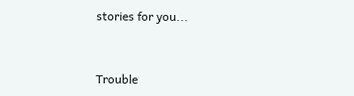stories for you...


Trouble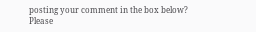posting your comment in the box below? Please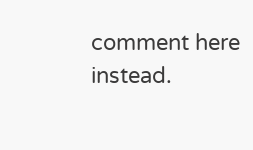comment here instead.